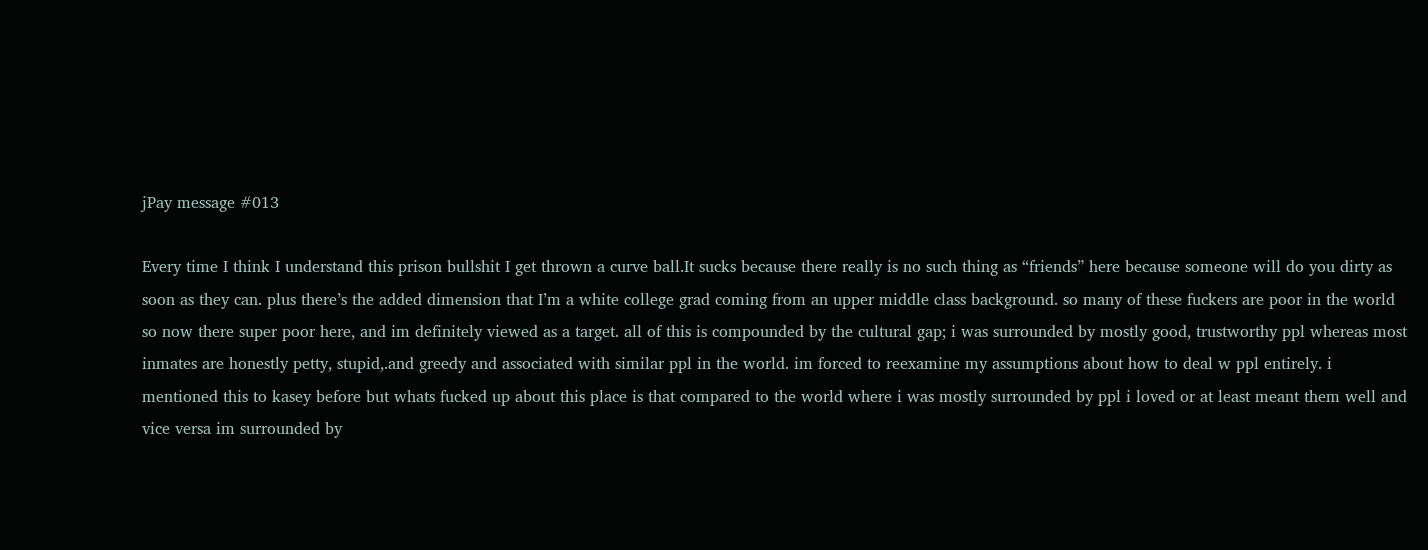jPay message #013

Every time I think I understand this prison bullshit I get thrown a curve ball.It sucks because there really is no such thing as “friends” here because someone will do you dirty as soon as they can. plus there’s the added dimension that I’m a white college grad coming from an upper middle class background. so many of these fuckers are poor in the world so now there super poor here, and im definitely viewed as a target. all of this is compounded by the cultural gap; i was surrounded by mostly good, trustworthy ppl whereas most inmates are honestly petty, stupid,.and greedy and associated with similar ppl in the world. im forced to reexamine my assumptions about how to deal w ppl entirely. i mentioned this to kasey before but whats fucked up about this place is that compared to the world where i was mostly surrounded by ppl i loved or at least meant them well and vice versa im surrounded by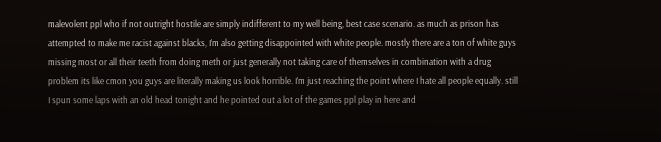malevolent ppl who if not outright hostile are simply indifferent to my well being, best case scenario. as much as prison has attempted to make me racist against blacks, I’m also getting disappointed with white people. mostly there are a ton of white guys missing most or all their teeth from doing meth or just generally not taking care of themselves in combination with a drug problem its like cmon you guys are literally making us look horrible. I’m just reaching the point where I hate all people equally. still I spun some laps with an old head tonight and he pointed out a lot of the games ppl play in here and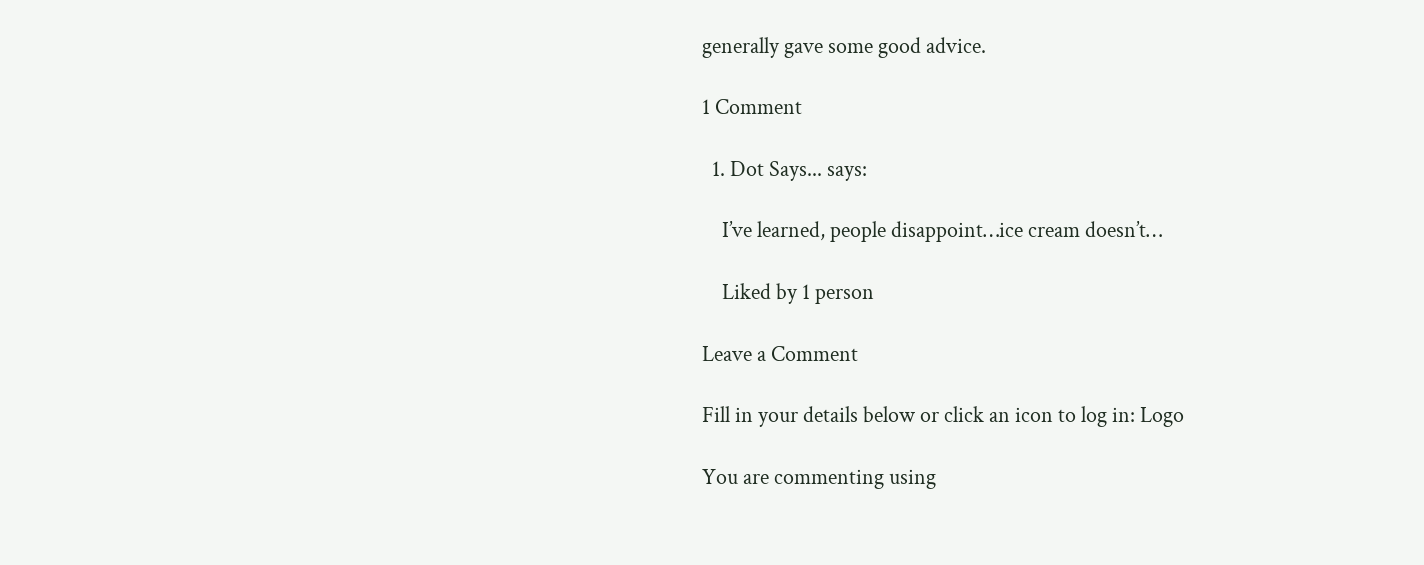generally gave some good advice.

1 Comment

  1. Dot Says... says:

    I’ve learned, people disappoint…ice cream doesn’t…

    Liked by 1 person

Leave a Comment

Fill in your details below or click an icon to log in: Logo

You are commenting using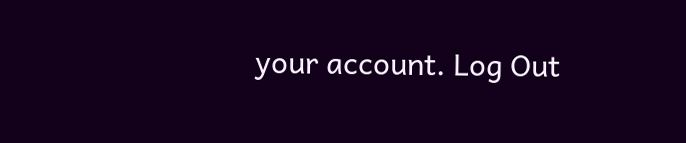your account. Log Out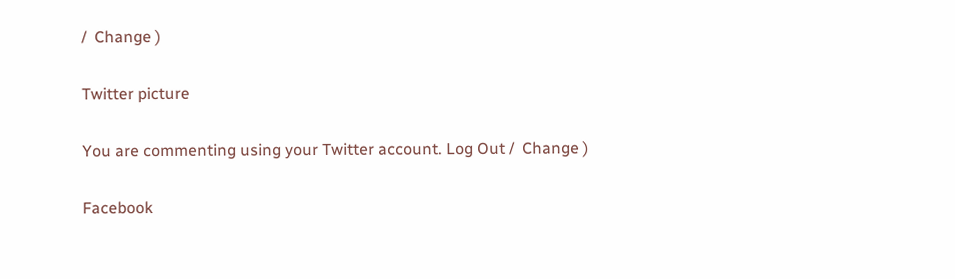/  Change )

Twitter picture

You are commenting using your Twitter account. Log Out /  Change )

Facebook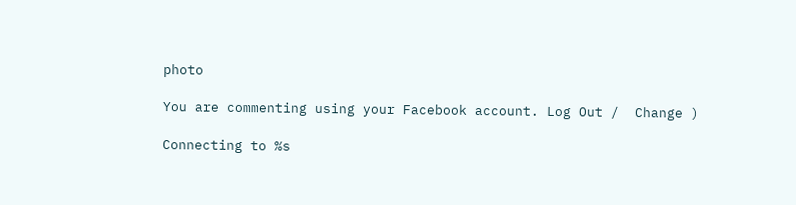photo

You are commenting using your Facebook account. Log Out /  Change )

Connecting to %s